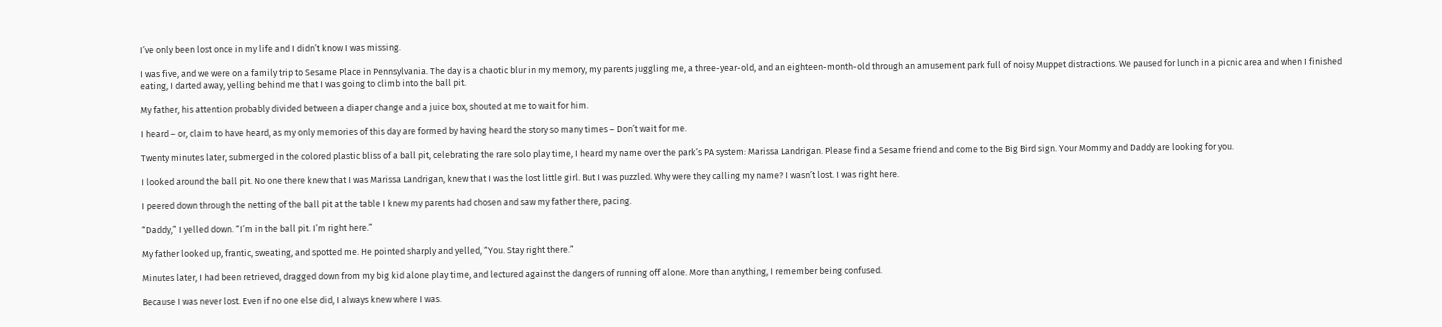I’ve only been lost once in my life and I didn’t know I was missing.

I was five, and we were on a family trip to Sesame Place in Pennsylvania. The day is a chaotic blur in my memory, my parents juggling me, a three-year-old, and an eighteen-month-old through an amusement park full of noisy Muppet distractions. We paused for lunch in a picnic area and when I finished eating, I darted away, yelling behind me that I was going to climb into the ball pit.

My father, his attention probably divided between a diaper change and a juice box, shouted at me to wait for him.

I heard – or, claim to have heard, as my only memories of this day are formed by having heard the story so many times – Don’t wait for me.

Twenty minutes later, submerged in the colored plastic bliss of a ball pit, celebrating the rare solo play time, I heard my name over the park’s PA system: Marissa Landrigan. Please find a Sesame friend and come to the Big Bird sign. Your Mommy and Daddy are looking for you.

I looked around the ball pit. No one there knew that I was Marissa Landrigan, knew that I was the lost little girl. But I was puzzled. Why were they calling my name? I wasn’t lost. I was right here.

I peered down through the netting of the ball pit at the table I knew my parents had chosen and saw my father there, pacing.

“Daddy,” I yelled down. “I’m in the ball pit. I’m right here.”

My father looked up, frantic, sweating, and spotted me. He pointed sharply and yelled, “You. Stay right there.”

Minutes later, I had been retrieved, dragged down from my big kid alone play time, and lectured against the dangers of running off alone. More than anything, I remember being confused.

Because I was never lost. Even if no one else did, I always knew where I was.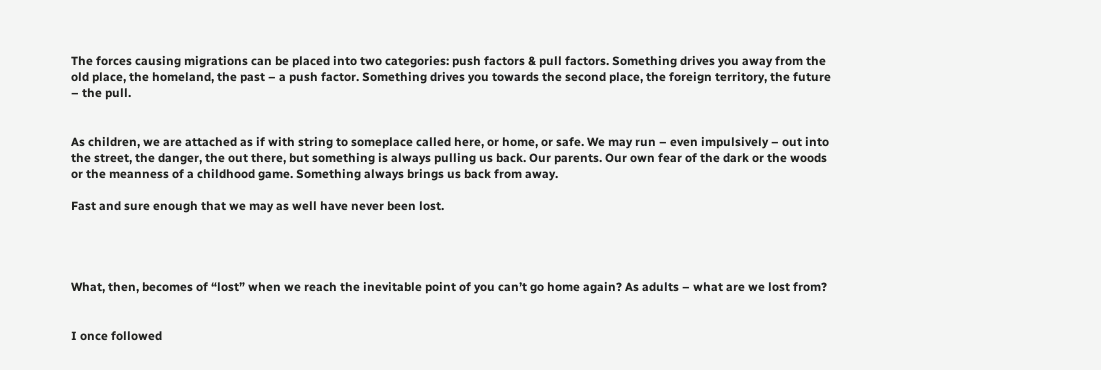The forces causing migrations can be placed into two categories: push factors & pull factors. Something drives you away from the old place, the homeland, the past – a push factor. Something drives you towards the second place, the foreign territory, the future – the pull.


As children, we are attached as if with string to someplace called here, or home, or safe. We may run – even impulsively – out into the street, the danger, the out there, but something is always pulling us back. Our parents. Our own fear of the dark or the woods or the meanness of a childhood game. Something always brings us back from away.

Fast and sure enough that we may as well have never been lost.




What, then, becomes of “lost” when we reach the inevitable point of you can’t go home again? As adults – what are we lost from?


I once followed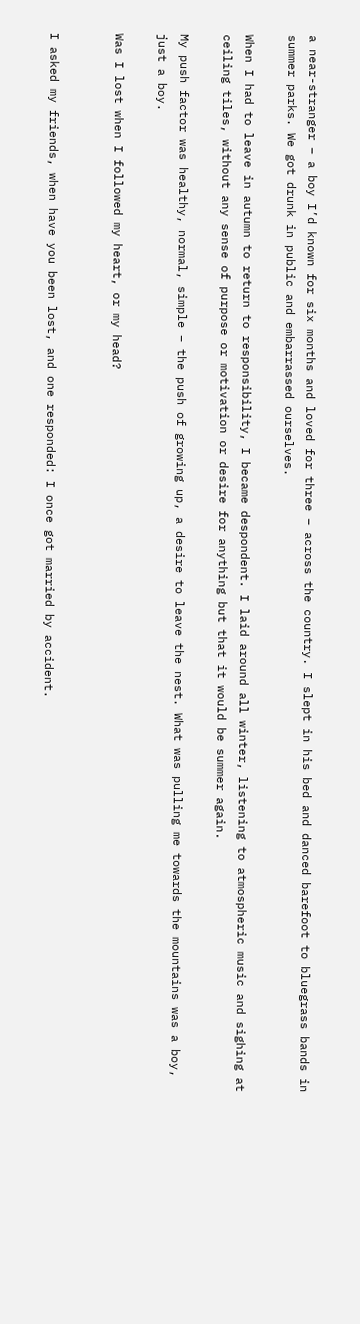a near-stranger – a boy I’d known for six months and loved for three – across the country. I slept in his bed and danced barefoot to bluegrass bands in summer parks. We got drunk in public and embarrassed ourselves.

When I had to leave in autumn to return to responsibility, I became despondent. I laid around all winter, listening to atmospheric music and sighing at ceiling tiles, without any sense of purpose or motivation or desire for anything but that it would be summer again.

My push factor was healthy, normal, simple – the push of growing up, a desire to leave the nest. What was pulling me towards the mountains was a boy, just a boy.

Was I lost when I followed my heart, or my head?


I asked my friends, when have you been lost, and one responded: I once got married by accident.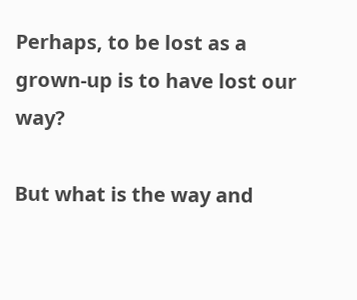Perhaps, to be lost as a grown-up is to have lost our way?

But what is the way and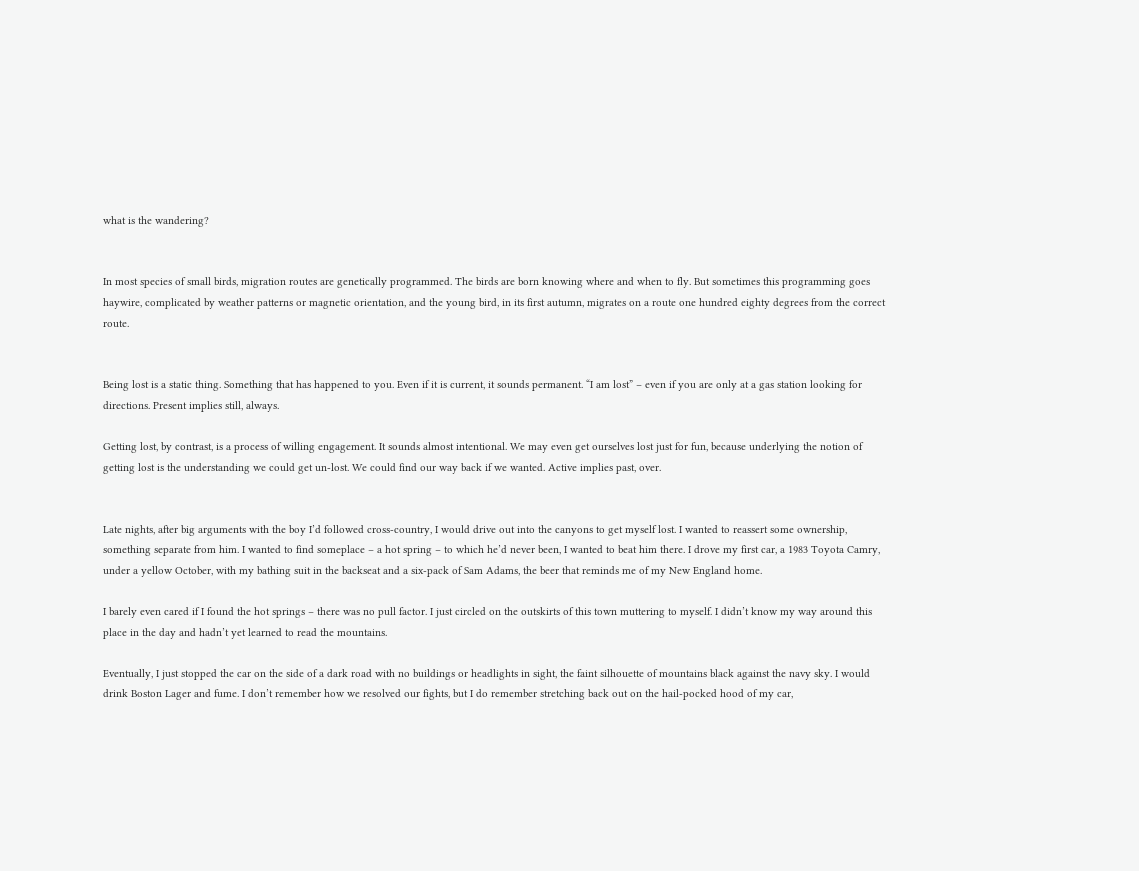what is the wandering?


In most species of small birds, migration routes are genetically programmed. The birds are born knowing where and when to fly. But sometimes this programming goes haywire, complicated by weather patterns or magnetic orientation, and the young bird, in its first autumn, migrates on a route one hundred eighty degrees from the correct route.


Being lost is a static thing. Something that has happened to you. Even if it is current, it sounds permanent. “I am lost” – even if you are only at a gas station looking for directions. Present implies still, always.

Getting lost, by contrast, is a process of willing engagement. It sounds almost intentional. We may even get ourselves lost just for fun, because underlying the notion of getting lost is the understanding we could get un-lost. We could find our way back if we wanted. Active implies past, over.


Late nights, after big arguments with the boy I’d followed cross-country, I would drive out into the canyons to get myself lost. I wanted to reassert some ownership, something separate from him. I wanted to find someplace – a hot spring – to which he’d never been, I wanted to beat him there. I drove my first car, a 1983 Toyota Camry, under a yellow October, with my bathing suit in the backseat and a six-pack of Sam Adams, the beer that reminds me of my New England home.

I barely even cared if I found the hot springs – there was no pull factor. I just circled on the outskirts of this town muttering to myself. I didn’t know my way around this place in the day and hadn’t yet learned to read the mountains.

Eventually, I just stopped the car on the side of a dark road with no buildings or headlights in sight, the faint silhouette of mountains black against the navy sky. I would drink Boston Lager and fume. I don’t remember how we resolved our fights, but I do remember stretching back out on the hail-pocked hood of my car,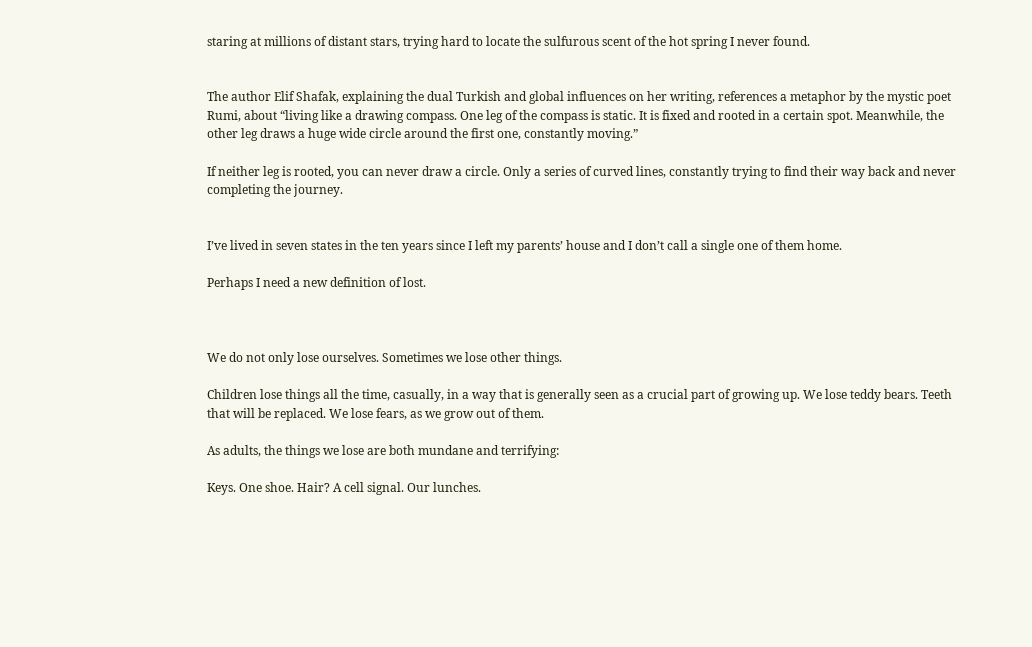staring at millions of distant stars, trying hard to locate the sulfurous scent of the hot spring I never found.


The author Elif Shafak, explaining the dual Turkish and global influences on her writing, references a metaphor by the mystic poet Rumi, about “living like a drawing compass. One leg of the compass is static. It is fixed and rooted in a certain spot. Meanwhile, the other leg draws a huge wide circle around the first one, constantly moving.”

If neither leg is rooted, you can never draw a circle. Only a series of curved lines, constantly trying to find their way back and never completing the journey.


I’ve lived in seven states in the ten years since I left my parents’ house and I don’t call a single one of them home.

Perhaps I need a new definition of lost.



We do not only lose ourselves. Sometimes we lose other things.

Children lose things all the time, casually, in a way that is generally seen as a crucial part of growing up. We lose teddy bears. Teeth that will be replaced. We lose fears, as we grow out of them.

As adults, the things we lose are both mundane and terrifying:

Keys. One shoe. Hair? A cell signal. Our lunches.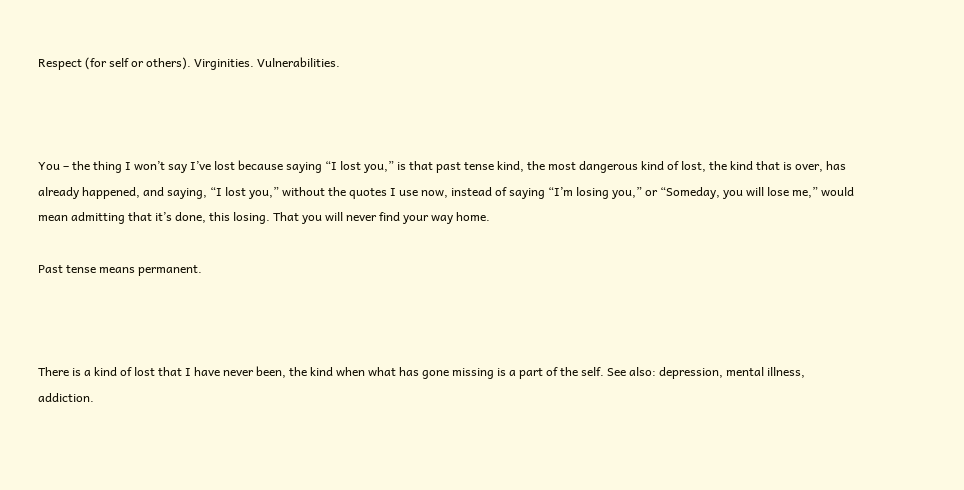Respect (for self or others). Virginities. Vulnerabilities.



You – the thing I won’t say I’ve lost because saying “I lost you,” is that past tense kind, the most dangerous kind of lost, the kind that is over, has already happened, and saying, “I lost you,” without the quotes I use now, instead of saying “I’m losing you,” or “Someday, you will lose me,” would mean admitting that it’s done, this losing. That you will never find your way home.

Past tense means permanent.



There is a kind of lost that I have never been, the kind when what has gone missing is a part of the self. See also: depression, mental illness, addiction.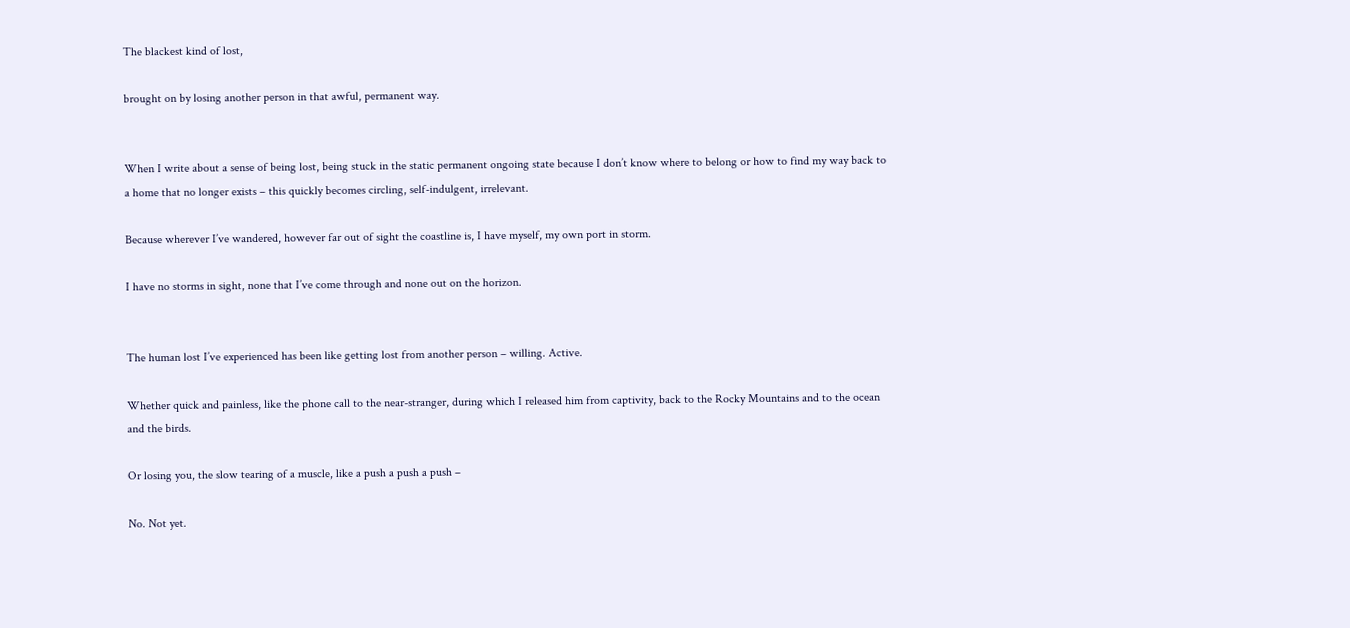The blackest kind of lost,

brought on by losing another person in that awful, permanent way.


When I write about a sense of being lost, being stuck in the static permanent ongoing state because I don’t know where to belong or how to find my way back to a home that no longer exists – this quickly becomes circling, self-indulgent, irrelevant.

Because wherever I’ve wandered, however far out of sight the coastline is, I have myself, my own port in storm.

I have no storms in sight, none that I’ve come through and none out on the horizon.


The human lost I’ve experienced has been like getting lost from another person – willing. Active.

Whether quick and painless, like the phone call to the near-stranger, during which I released him from captivity, back to the Rocky Mountains and to the ocean and the birds.

Or losing you, the slow tearing of a muscle, like a push a push a push –

No. Not yet.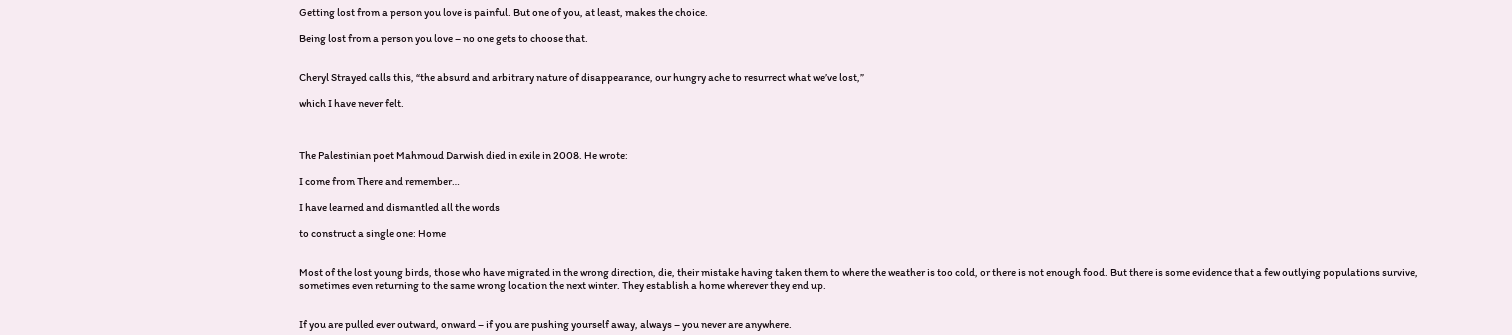Getting lost from a person you love is painful. But one of you, at least, makes the choice.

Being lost from a person you love – no one gets to choose that.


Cheryl Strayed calls this, “the absurd and arbitrary nature of disappearance, our hungry ache to resurrect what we’ve lost,”

which I have never felt.



The Palestinian poet Mahmoud Darwish died in exile in 2008. He wrote:

I come from There and remember…

I have learned and dismantled all the words

to construct a single one: Home


Most of the lost young birds, those who have migrated in the wrong direction, die, their mistake having taken them to where the weather is too cold, or there is not enough food. But there is some evidence that a few outlying populations survive, sometimes even returning to the same wrong location the next winter. They establish a home wherever they end up.


If you are pulled ever outward, onward – if you are pushing yourself away, always – you never are anywhere.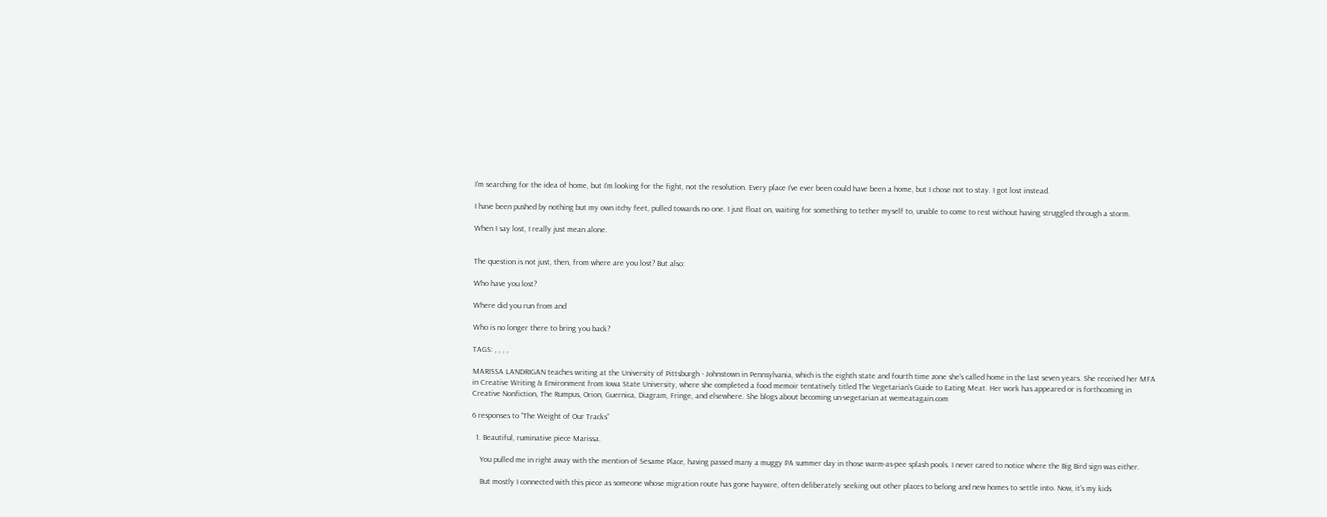I’m searching for the idea of home, but I’m looking for the fight, not the resolution. Every place I’ve ever been could have been a home, but I chose not to stay. I got lost instead.

I have been pushed by nothing but my own itchy feet, pulled towards no one. I just float on, waiting for something to tether myself to, unable to come to rest without having struggled through a storm.

When I say lost, I really just mean alone.


The question is not just, then, from where are you lost? But also:

Who have you lost?

Where did you run from and

Who is no longer there to bring you back?

TAGS: , , , ,

MARISSA LANDRIGAN teaches writing at the University of Pittsburgh - Johnstown in Pennsylvania, which is the eighth state and fourth time zone she's called home in the last seven years. She received her MFA in Creative Writing & Environment from Iowa State University, where she completed a food memoir tentatively titled The Vegetarian's Guide to Eating Meat. Her work has appeared or is forthcoming in Creative Nonfiction, The Rumpus, Orion, Guernica, Diagram, Fringe, and elsewhere. She blogs about becoming un-vegetarian at wemeatagain.com

6 responses to “The Weight of Our Tracks”

  1. Beautiful, ruminative piece Marissa.

    You pulled me in right away with the mention of Sesame Place, having passed many a muggy PA summer day in those warm-as-pee splash pools. I never cared to notice where the Big Bird sign was either.

    But mostly I connected with this piece as someone whose migration route has gone haywire, often deliberately seeking out other places to belong and new homes to settle into. Now, it’s my kids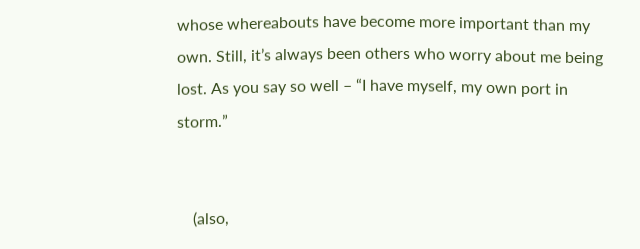whose whereabouts have become more important than my own. Still, it’s always been others who worry about me being lost. As you say so well – “I have myself, my own port in storm.”


    (also,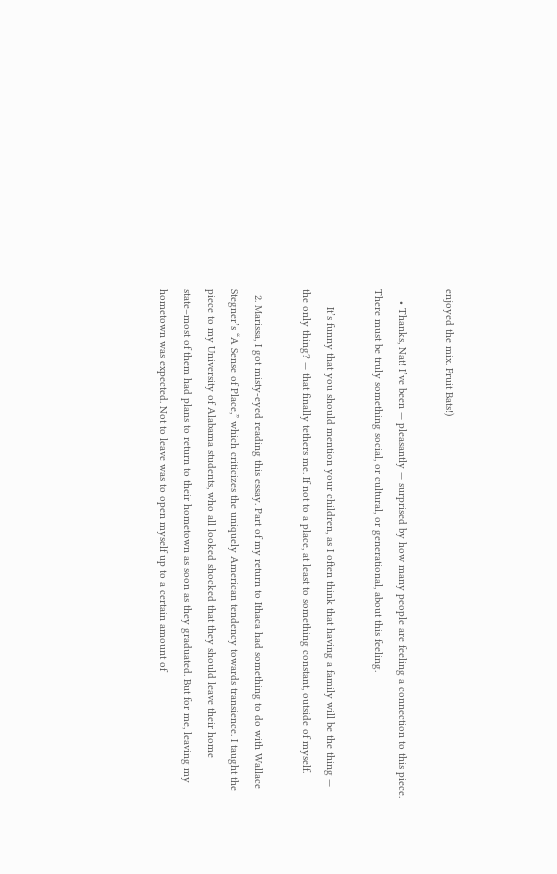enjoyed the mix. Fruit Bats!)

    • Thanks, Nat! I’ve been — pleasantly — surprised by how many people are feeling a connection to this piece. There must be truly something social, or cultural, or generational, about this feeling.

      It’s funny that you should mention your children, as I often think that having a family will be the thing — the only thing? — that finally tethers me. If not to a place, at least to something constant, outside of myself.

  2. Marissa, I got misty-eyed reading this essay. Part of my return to Ithaca had something to do with Wallace Stegner’s “A Sense of Place,” which criticizes the uniquely American tendency towards transience. I taught the piece to my University of Alabama students, who all looked shocked that they should leave their home state–most of them had plans to return to their hometown as soon as they graduated. But for me, leaving my hometown was expected. Not to leave was to open myself up to a certain amount of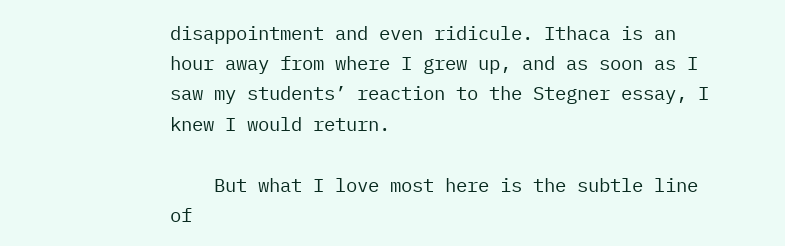disappointment and even ridicule. Ithaca is an hour away from where I grew up, and as soon as I saw my students’ reaction to the Stegner essay, I knew I would return.

    But what I love most here is the subtle line of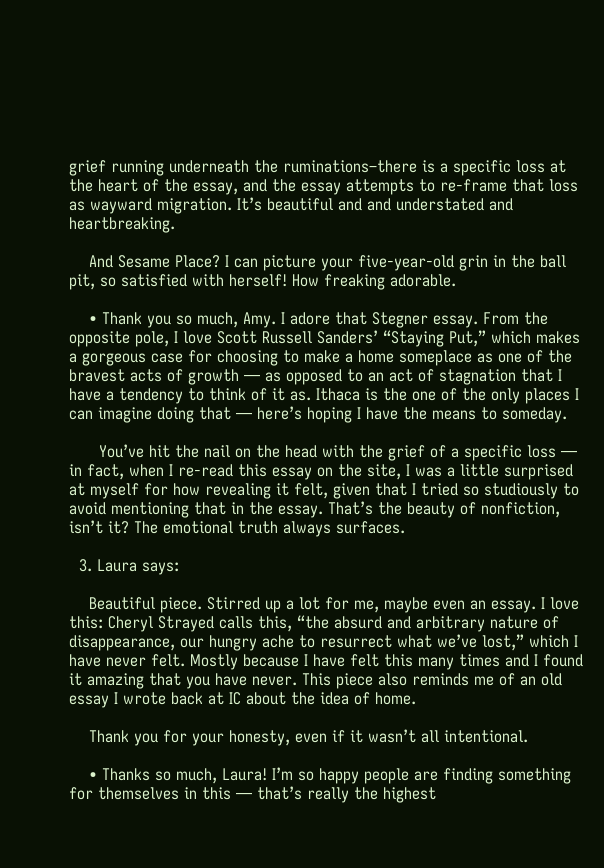grief running underneath the ruminations–there is a specific loss at the heart of the essay, and the essay attempts to re-frame that loss as wayward migration. It’s beautiful and and understated and heartbreaking.

    And Sesame Place? I can picture your five-year-old grin in the ball pit, so satisfied with herself! How freaking adorable.

    • Thank you so much, Amy. I adore that Stegner essay. From the opposite pole, I love Scott Russell Sanders’ “Staying Put,” which makes a gorgeous case for choosing to make a home someplace as one of the bravest acts of growth — as opposed to an act of stagnation that I have a tendency to think of it as. Ithaca is the one of the only places I can imagine doing that — here’s hoping I have the means to someday.

      You’ve hit the nail on the head with the grief of a specific loss — in fact, when I re-read this essay on the site, I was a little surprised at myself for how revealing it felt, given that I tried so studiously to avoid mentioning that in the essay. That’s the beauty of nonfiction, isn’t it? The emotional truth always surfaces.

  3. Laura says:

    Beautiful piece. Stirred up a lot for me, maybe even an essay. I love this: Cheryl Strayed calls this, “the absurd and arbitrary nature of disappearance, our hungry ache to resurrect what we’ve lost,” which I have never felt. Mostly because I have felt this many times and I found it amazing that you have never. This piece also reminds me of an old essay I wrote back at IC about the idea of home.

    Thank you for your honesty, even if it wasn’t all intentional.

    • Thanks so much, Laura! I’m so happy people are finding something for themselves in this — that’s really the highest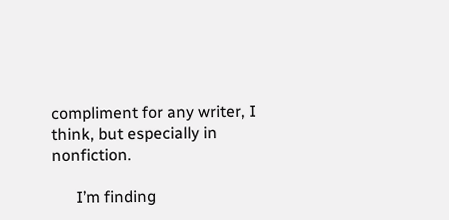compliment for any writer, I think, but especially in nonfiction.

      I’m finding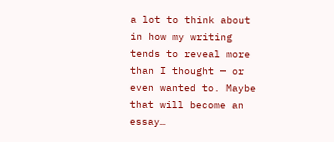a lot to think about in how my writing tends to reveal more than I thought — or even wanted to. Maybe that will become an essay…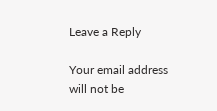Leave a Reply

Your email address will not be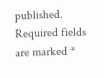published. Required fields are marked *